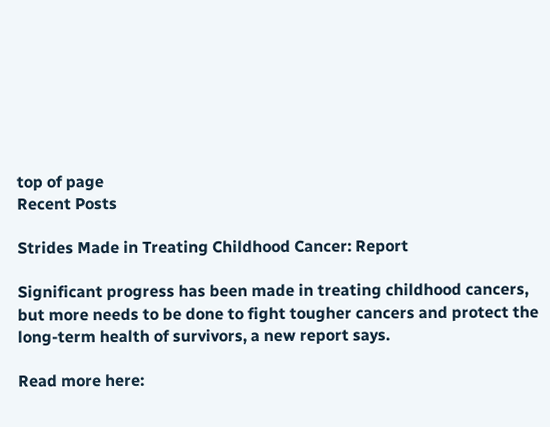top of page
Recent Posts

Strides Made in Treating Childhood Cancer: Report

Significant progress has been made in treating childhood cancers, but more needs to be done to fight tougher cancers and protect the long-term health of survivors, a new report says.

Read more here: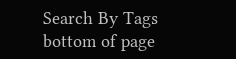Search By Tags
bottom of page